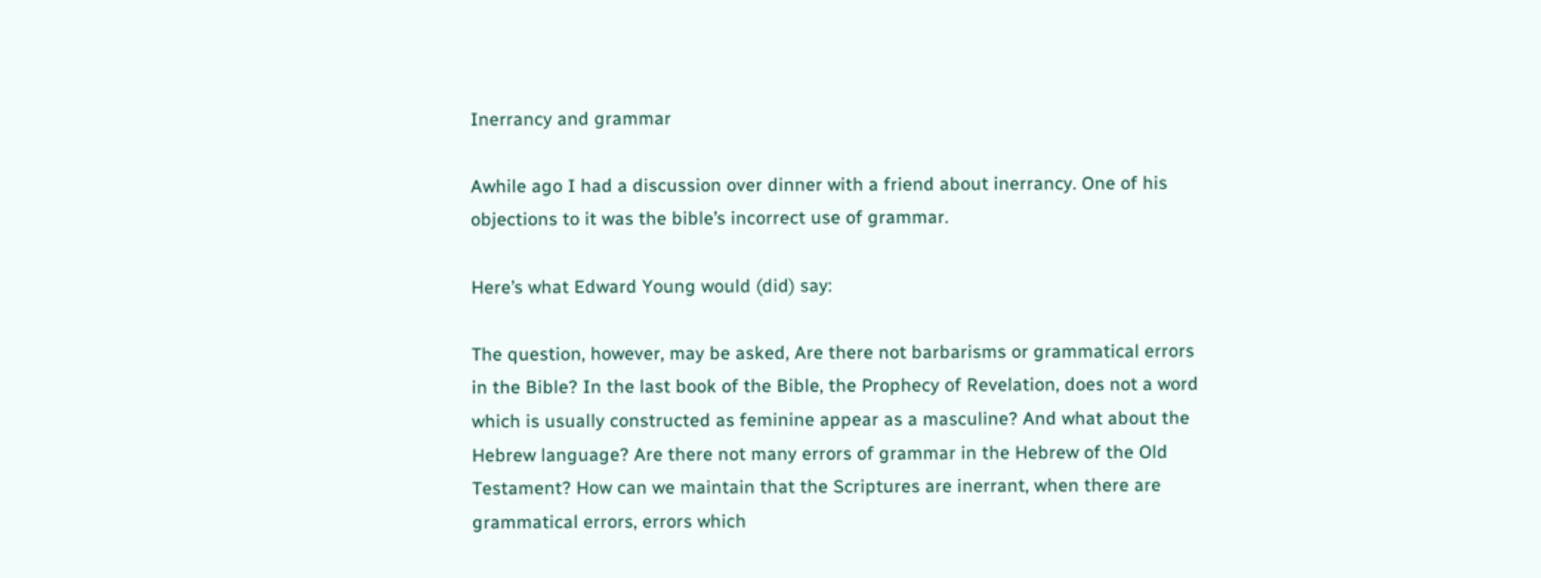Inerrancy and grammar

Awhile ago I had a discussion over dinner with a friend about inerrancy. One of his objections to it was the bible’s incorrect use of grammar.

Here’s what Edward Young would (did) say:

The question, however, may be asked, Are there not barbarisms or grammatical errors in the Bible? In the last book of the Bible, the Prophecy of Revelation, does not a word which is usually constructed as feminine appear as a masculine? And what about the Hebrew language? Are there not many errors of grammar in the Hebrew of the Old Testament? How can we maintain that the Scriptures are inerrant, when there are grammatical errors, errors which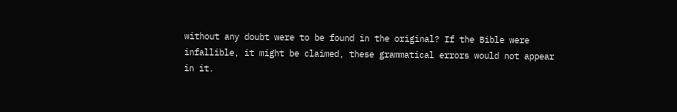without any doubt were to be found in the original? If the Bible were infallible, it might be claimed, these grammatical errors would not appear in it.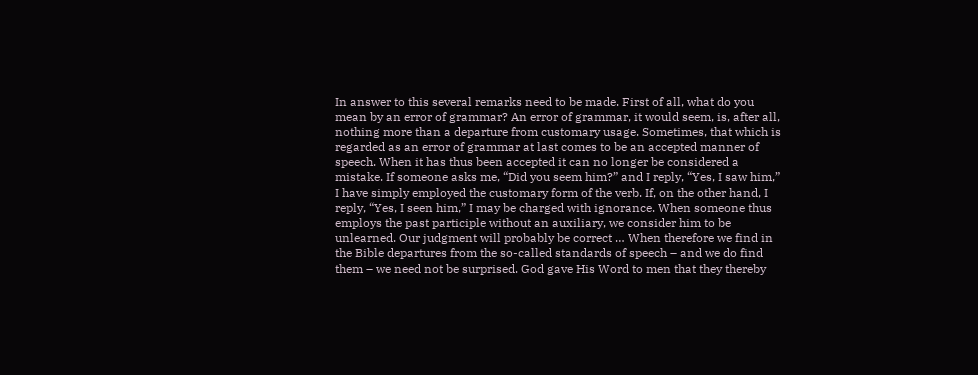In answer to this several remarks need to be made. First of all, what do you mean by an error of grammar? An error of grammar, it would seem, is, after all, nothing more than a departure from customary usage. Sometimes, that which is regarded as an error of grammar at last comes to be an accepted manner of speech. When it has thus been accepted it can no longer be considered a mistake. If someone asks me, “Did you seem him?” and I reply, “Yes, I saw him,” I have simply employed the customary form of the verb. If, on the other hand, I reply, “Yes, I seen him,” I may be charged with ignorance. When someone thus employs the past participle without an auxiliary, we consider him to be unlearned. Our judgment will probably be correct … When therefore we find in the Bible departures from the so-called standards of speech – and we do find them – we need not be surprised. God gave His Word to men that they thereby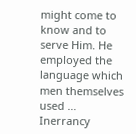might come to know and to serve Him. He employed the language which men themselves used … Inerrancy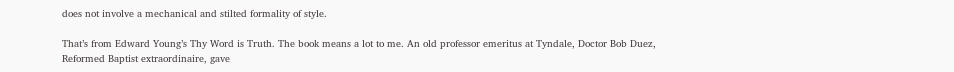does not involve a mechanical and stilted formality of style.

That’s from Edward Young’s Thy Word is Truth. The book means a lot to me. An old professor emeritus at Tyndale, Doctor Bob Duez, Reformed Baptist extraordinaire, gave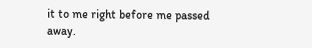it to me right before me passed away.